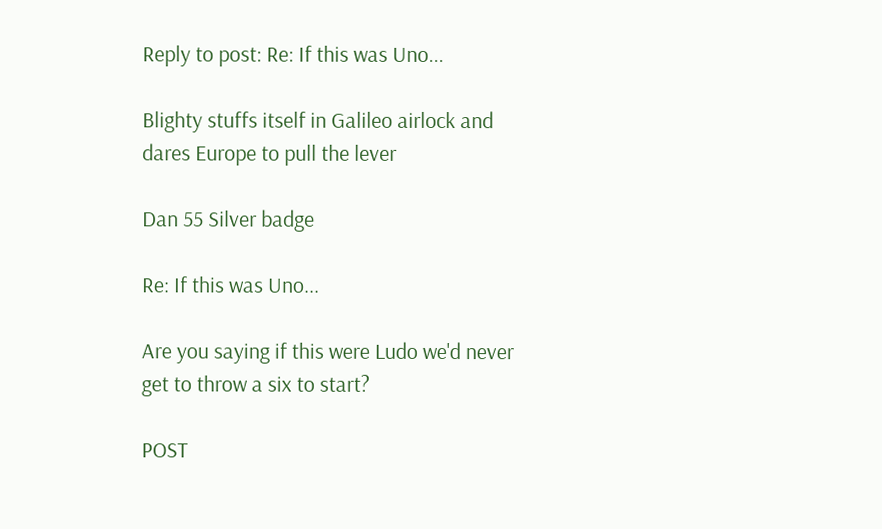Reply to post: Re: If this was Uno...

Blighty stuffs itself in Galileo airlock and dares Europe to pull the lever

Dan 55 Silver badge

Re: If this was Uno...

Are you saying if this were Ludo we'd never get to throw a six to start?

POST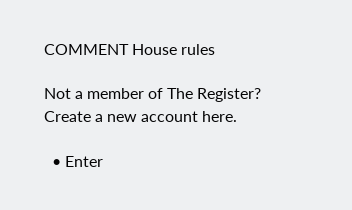COMMENT House rules

Not a member of The Register? Create a new account here.

  • Enter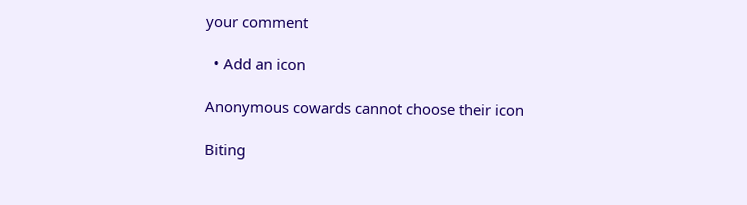your comment

  • Add an icon

Anonymous cowards cannot choose their icon

Biting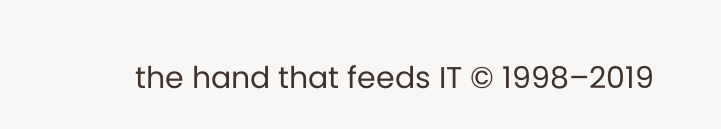the hand that feeds IT © 1998–2019